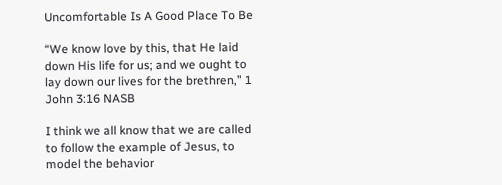Uncomfortable Is A Good Place To Be

“We know love by this, that He laid down His life for us; and we ought to lay down our lives for the brethren,” 1 John 3:16 NASB

I think we all know that we are called to follow the example of Jesus, to model the behavior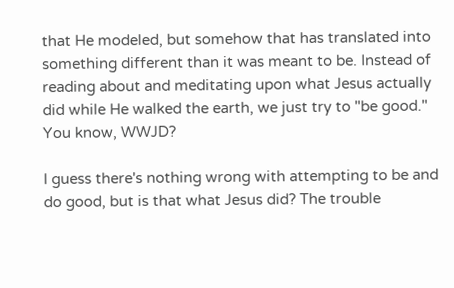that He modeled, but somehow that has translated into something different than it was meant to be. Instead of reading about and meditating upon what Jesus actually did while He walked the earth, we just try to "be good." You know, WWJD?

I guess there's nothing wrong with attempting to be and do good, but is that what Jesus did? The trouble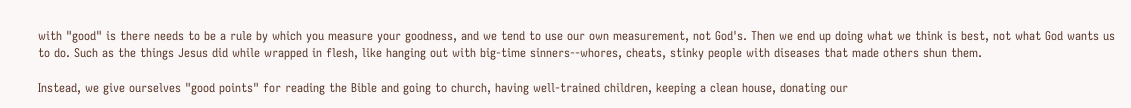with "good" is there needs to be a rule by which you measure your goodness, and we tend to use our own measurement, not God's. Then we end up doing what we think is best, not what God wants us to do. Such as the things Jesus did while wrapped in flesh, like hanging out with big-time sinners--whores, cheats, stinky people with diseases that made others shun them.

Instead, we give ourselves "good points" for reading the Bible and going to church, having well-trained children, keeping a clean house, donating our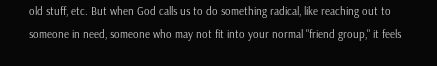old stuff, etc. But when God calls us to do something radical, like reaching out to someone in need, someone who may not fit into your normal "friend group," it feels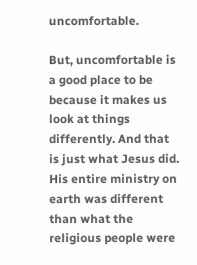uncomfortable.

But, uncomfortable is a good place to be because it makes us look at things differently. And that is just what Jesus did. His entire ministry on earth was different than what the religious people were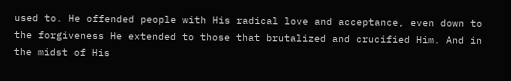used to. He offended people with His radical love and acceptance, even down to the forgiveness He extended to those that brutalized and crucified Him. And in the midst of His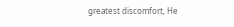greatest discomfort, He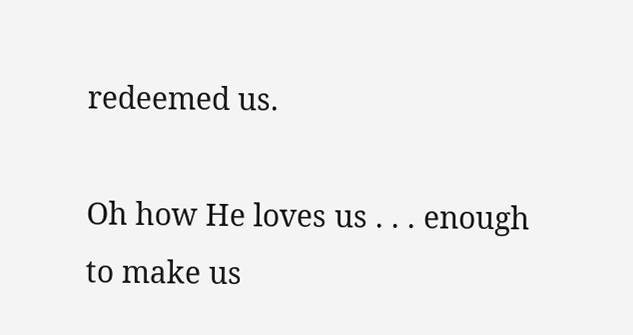redeemed us.

Oh how He loves us . . . enough to make us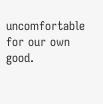uncomfortable for our own good.